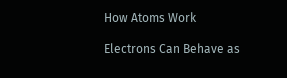How Atoms Work

Electrons Can Behave as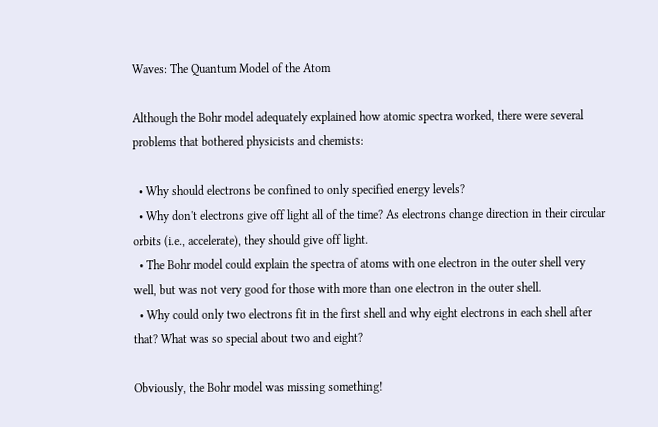Waves: The Quantum Model of the Atom

Although the Bohr model adequately explained how atomic spectra worked, there were several problems that bothered physicists and chemists:

  • Why should electrons be confined to only specified energy levels?
  • Why don't electrons give off light all of the time? As electrons change direction in their circular orbits (i.e., accelerate), they should give off light.
  • The Bohr model could explain the spectra of atoms with one electron in the outer shell very well, but was not very good for those with more than one electron in the outer shell.
  • Why could only two electrons fit in the first shell and why eight electrons in each shell after that? What was so special about two and eight?

Obviously, the Bohr model was missing something!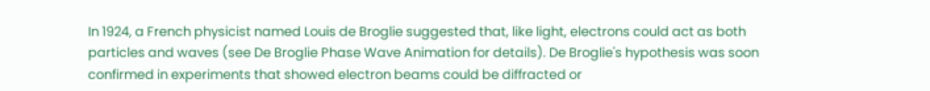In 1924, a French physicist named Louis de Broglie suggested that, like light, electrons could act as both particles and waves (see De Broglie Phase Wave Animation for details). De Broglie's hypothesis was soon confirmed in experiments that showed electron beams could be diffracted or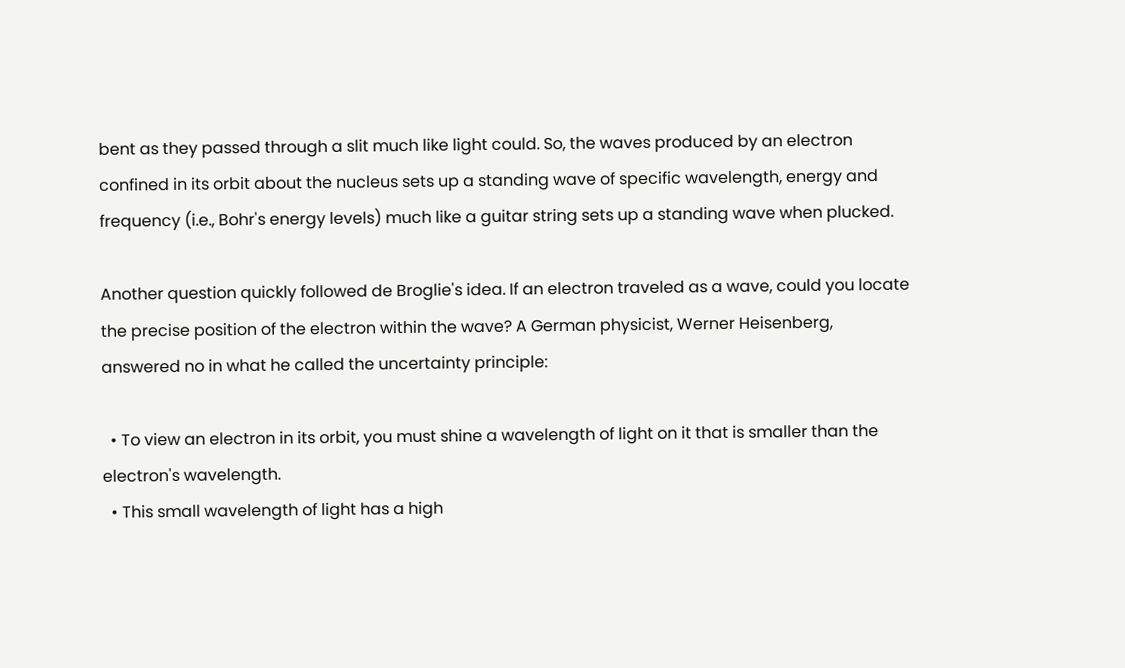bent as they passed through a slit much like light could. So, the waves produced by an electron confined in its orbit about the nucleus sets up a standing wave of specific wavelength, energy and frequency (i.e., Bohr's energy levels) much like a guitar string sets up a standing wave when plucked.

Another question quickly followed de Broglie's idea. If an electron traveled as a wave, could you locate the precise position of the electron within the wave? A German physicist, Werner Heisenberg, answered no in what he called the uncertainty principle:

  • To view an electron in its orbit, you must shine a wavelength of light on it that is smaller than the electron's wavelength.
  • This small wavelength of light has a high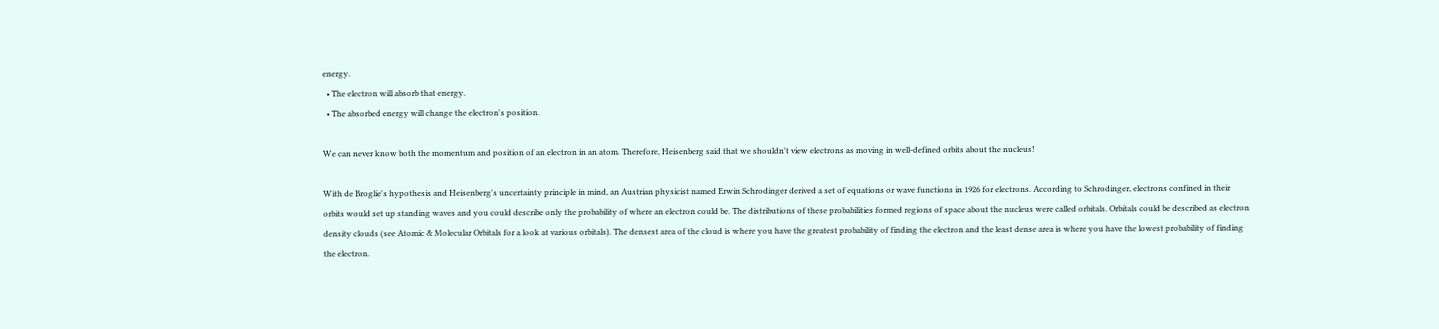energy.
  • The electron will absorb that energy.
  • The absorbed energy will change the electron's position.

We can never know both the momentum and position of an electron in an atom. Therefore, Heisenberg said that we shouldn't view electrons as moving in well-defined orbits about the nucleus!

With de Broglie's hypothesis and Heisenberg's uncertainty principle in mind, an Austrian physicist named Erwin Schrodinger derived a set of equations or wave functions in 1926 for electrons. According to Schrodinger, electrons confined in their orbits would set up standing waves and you could describe only the probability of where an electron could be. The distributions of these probabilities formed regions of space about the nucleus were called orbitals. Orbitals could be described as electron density clouds (see Atomic & Molecular Orbitals for a look at various orbitals). The densest area of the cloud is where you have the greatest probability of finding the electron and the least dense area is where you have the lowest probability of finding the electron.